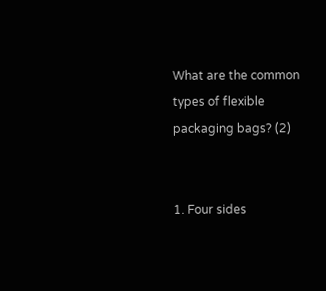What are the common types of flexible packaging bags? (2)


1. Four sides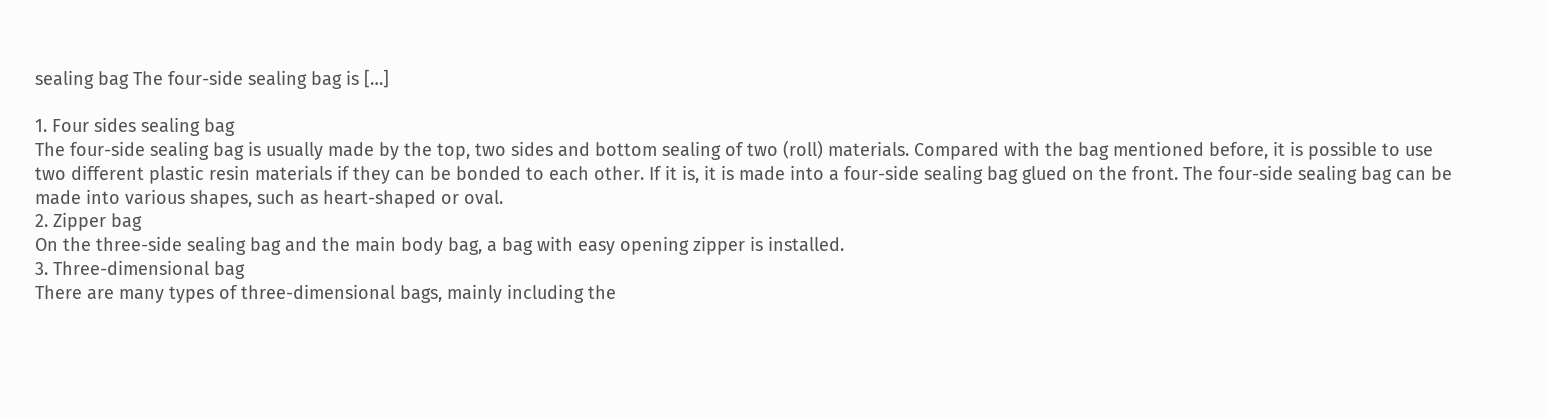sealing bag The four-side sealing bag is […]

1. Four sides sealing bag
The four-side sealing bag is usually made by the top, two sides and bottom sealing of two (roll) materials. Compared with the bag mentioned before, it is possible to use two different plastic resin materials if they can be bonded to each other. If it is, it is made into a four-side sealing bag glued on the front. The four-side sealing bag can be made into various shapes, such as heart-shaped or oval.
2. Zipper bag
On the three-side sealing bag and the main body bag, a bag with easy opening zipper is installed.
3. Three-dimensional bag
There are many types of three-dimensional bags, mainly including the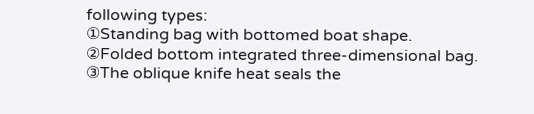following types:
①Standing bag with bottomed boat shape.
②Folded bottom integrated three-dimensional bag.
③The oblique knife heat seals the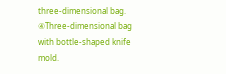three-dimensional bag.
④Three-dimensional bag with bottle-shaped knife mold.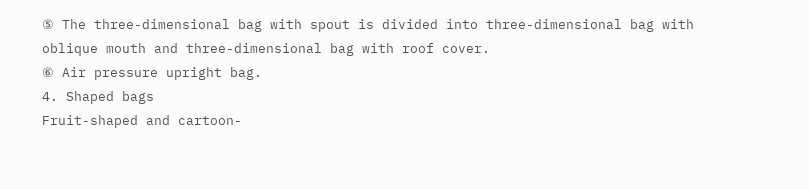⑤ The three-dimensional bag with spout is divided into three-dimensional bag with oblique mouth and three-dimensional bag with roof cover.
⑥ Air pressure upright bag.
4. Shaped bags
Fruit-shaped and cartoon-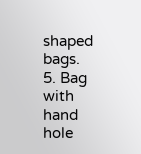shaped bags.
5. Bag with hand hole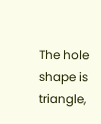The hole shape is triangle,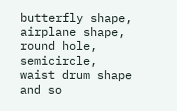butterfly shape, airplane shape, round hole, semicircle, waist drum shape and so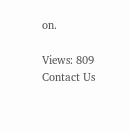on.

Views: 809
Contact Us